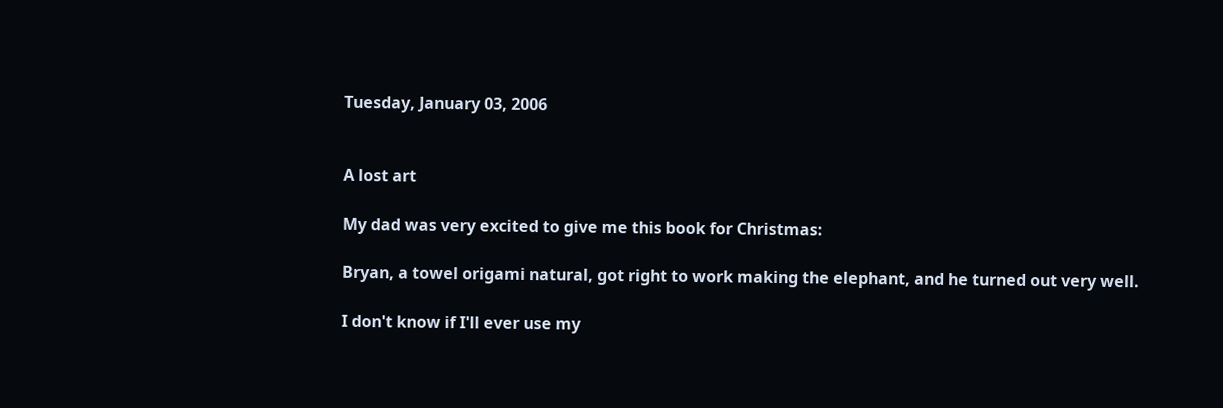Tuesday, January 03, 2006


A lost art

My dad was very excited to give me this book for Christmas:

Bryan, a towel origami natural, got right to work making the elephant, and he turned out very well.

I don't know if I'll ever use my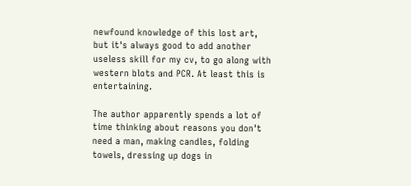newfound knowledge of this lost art, but it's always good to add another useless skill for my cv, to go along with western blots and PCR. At least this is entertaining.

The author apparently spends a lot of time thinking about reasons you don't need a man, making candles, folding towels, dressing up dogs in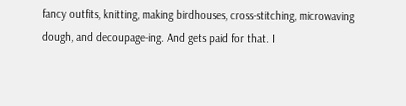fancy outfits, knitting, making birdhouses, cross-stitching, microwaving dough, and decoupage-ing. And gets paid for that. I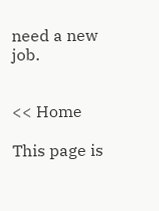need a new job.


<< Home

This page is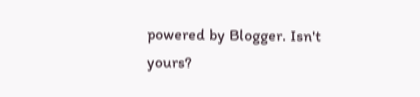powered by Blogger. Isn't yours?